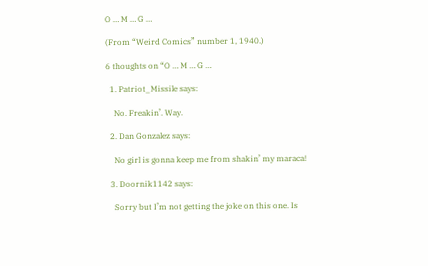O … M … G …

(From “Weird Comics” number 1, 1940.)

6 thoughts on “O … M … G …

  1. Patriot_Missile says:

    No. Freakin’. Way.

  2. Dan Gonzalez says:

    No girl is gonna keep me from shakin’ my maraca!

  3. Doornik1142 says:

    Sorry but I’m not getting the joke on this one. Is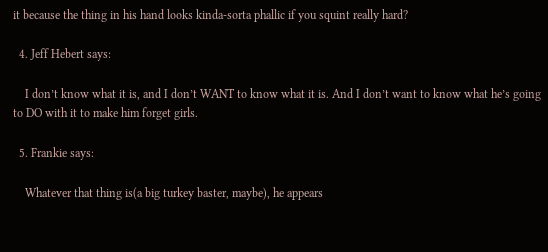it because the thing in his hand looks kinda-sorta phallic if you squint really hard?

  4. Jeff Hebert says:

    I don’t know what it is, and I don’t WANT to know what it is. And I don’t want to know what he’s going to DO with it to make him forget girls.

  5. Frankie says:

    Whatever that thing is(a big turkey baster, maybe), he appears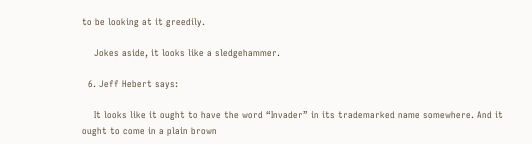to be looking at it greedily.

    Jokes aside, it looks like a sledgehammer.

  6. Jeff Hebert says:

    It looks like it ought to have the word “Invader” in its trademarked name somewhere. And it ought to come in a plain brown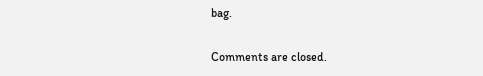bag.

Comments are closed.